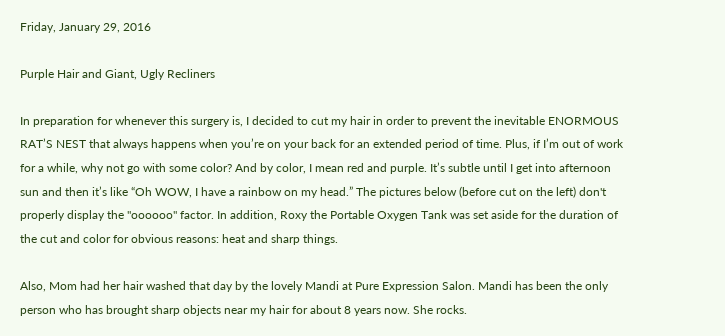Friday, January 29, 2016

Purple Hair and Giant, Ugly Recliners

In preparation for whenever this surgery is, I decided to cut my hair in order to prevent the inevitable ENORMOUS RAT’S NEST that always happens when you’re on your back for an extended period of time. Plus, if I’m out of work for a while, why not go with some color? And by color, I mean red and purple. It’s subtle until I get into afternoon sun and then it’s like “Oh WOW, I have a rainbow on my head.” The pictures below (before cut on the left) don't properly display the "oooooo" factor. In addition, Roxy the Portable Oxygen Tank was set aside for the duration of the cut and color for obvious reasons: heat and sharp things.

Also, Mom had her hair washed that day by the lovely Mandi at Pure Expression Salon. Mandi has been the only person who has brought sharp objects near my hair for about 8 years now. She rocks.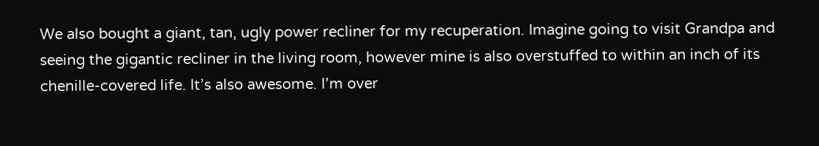We also bought a giant, tan, ugly power recliner for my recuperation. Imagine going to visit Grandpa and seeing the gigantic recliner in the living room, however mine is also overstuffed to within an inch of its chenille-covered life. It’s also awesome. I’m over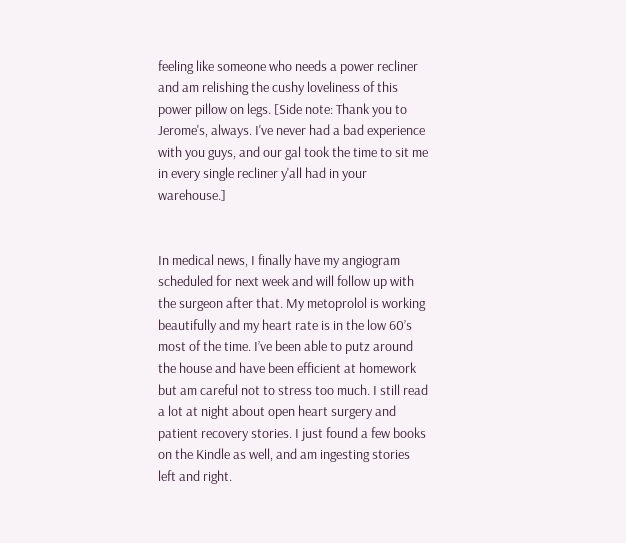feeling like someone who needs a power recliner and am relishing the cushy loveliness of this power pillow on legs. [Side note: Thank you to Jerome's, always. I've never had a bad experience with you guys, and our gal took the time to sit me in every single recliner y'all had in your warehouse.]


In medical news, I finally have my angiogram scheduled for next week and will follow up with the surgeon after that. My metoprolol is working beautifully and my heart rate is in the low 60’s most of the time. I’ve been able to putz around the house and have been efficient at homework but am careful not to stress too much. I still read a lot at night about open heart surgery and patient recovery stories. I just found a few books on the Kindle as well, and am ingesting stories left and right.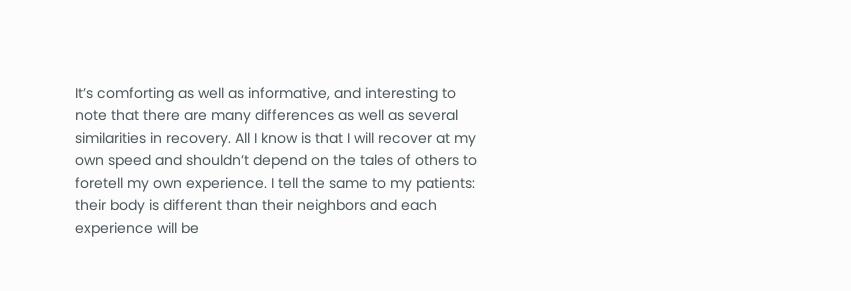It’s comforting as well as informative, and interesting to note that there are many differences as well as several similarities in recovery. All I know is that I will recover at my own speed and shouldn’t depend on the tales of others to foretell my own experience. I tell the same to my patients: their body is different than their neighbors and each experience will be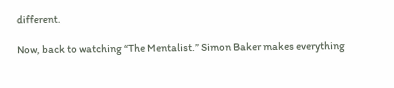different.

Now, back to watching “The Mentalist.” Simon Baker makes everything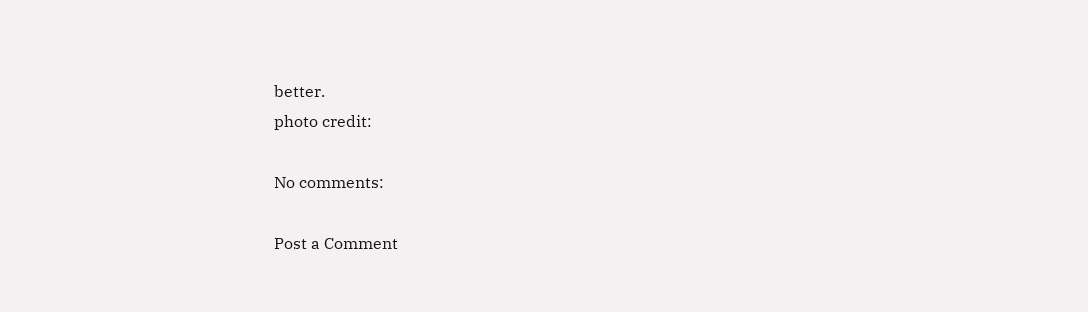better.
photo credit:

No comments:

Post a Comment